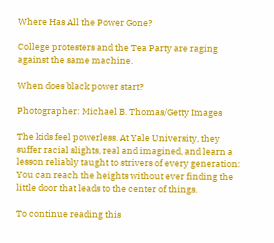Where Has All the Power Gone?

College protesters and the Tea Party are raging against the same machine.

When does black power start?

Photographer: Michael B. Thomas/Getty Images

The kids feel powerless. At Yale University, they suffer racial slights, real and imagined, and learn a lesson reliably taught to strivers of every generation: You can reach the heights without ever finding the little door that leads to the center of things.

To continue reading this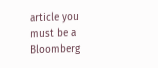article you must be a Bloomberg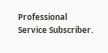Professional Service Subscriber.